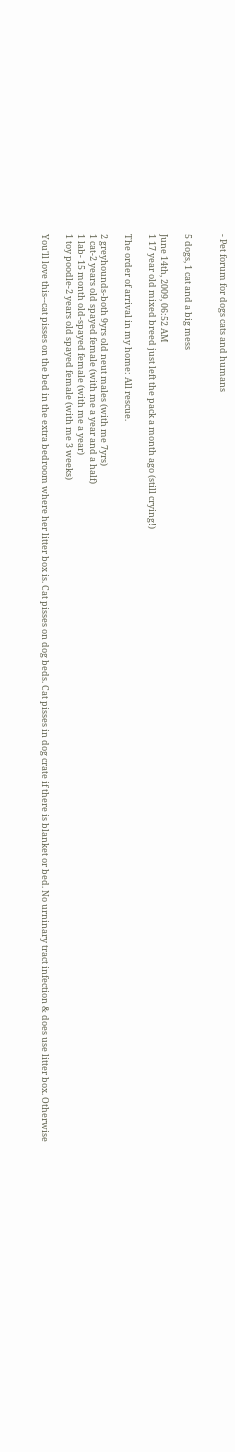- Pet forum for dogs cats and humans


5 dogs, 1 cat and a big mess

June 14th, 2009, 06:52 AM
1 17 year old mixed breed just left the pack a month ago (still crying!)

The order of arrival in my home: All rescue.

2 greyhounds-both 9yrs old neut males (with me 7yrs)
1 cat-2 years old spayed female (with me a year and a half)
1 lab- 15 month old-spayed female (with me a year)
1 toy poodle-2 years old spayed female (with me 3 weeks)

You'll love this--cat pisses on the bed in the extra bedroom where her litter box is. Cat pisses on dog beds. Cat pisses in dog crate if there is blanket or bed. No urninary tract infection & does use litter box. Otherwise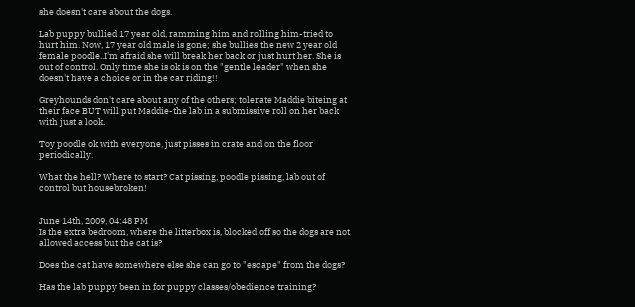she doesn't care about the dogs.

Lab puppy bullied 17 year old, ramming him and rolling him-tried to hurt him. Now, 17 year old male is gone; she bullies the new 2 year old female poodle..I'm afraid she will break her back or just hurt her. She is out of control. Only time she is ok is on the "gentle leader" when she doesn't have a choice or in the car riding!!

Greyhounds don't care about any of the others; tolerate Maddie biteing at their face BUT will put Maddie-the lab in a submissive roll on her back with just a look.

Toy poodle ok with everyone, just pisses in crate and on the floor periodically.

What the hell? Where to start? Cat pissing, poodle pissing, lab out of control but housebroken!


June 14th, 2009, 04:48 PM
Is the extra bedroom, where the litterbox is, blocked off so the dogs are not allowed access but the cat is?

Does the cat have somewhere else she can go to "escape" from the dogs?

Has the lab puppy been in for puppy classes/obedience training?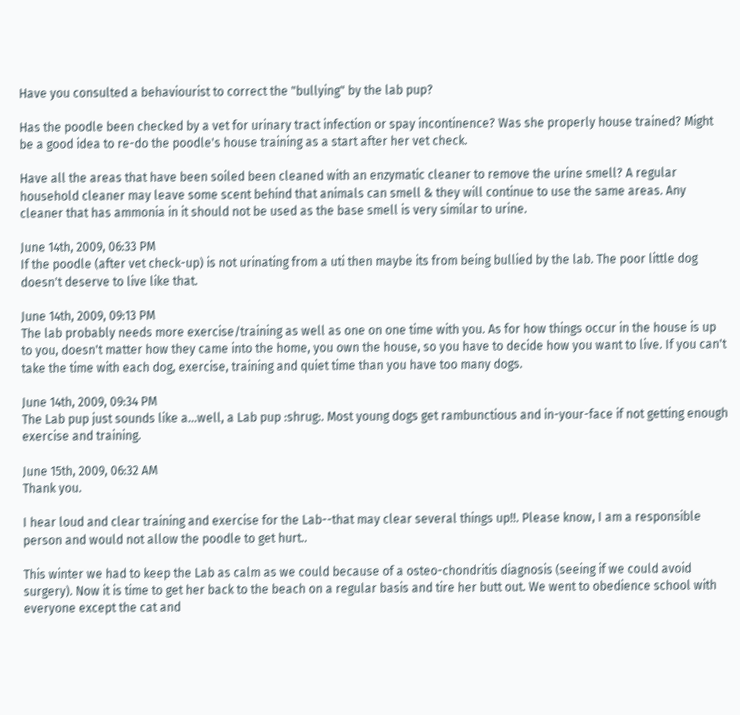Have you consulted a behaviourist to correct the "bullying" by the lab pup?

Has the poodle been checked by a vet for urinary tract infection or spay incontinence? Was she properly house trained? Might be a good idea to re-do the poodle's house training as a start after her vet check.

Have all the areas that have been soiled been cleaned with an enzymatic cleaner to remove the urine smell? A regular household cleaner may leave some scent behind that animals can smell & they will continue to use the same areas. Any cleaner that has ammonia in it should not be used as the base smell is very similar to urine.

June 14th, 2009, 06:33 PM
If the poodle (after vet check-up) is not urinating from a uti then maybe its from being bullied by the lab. The poor little dog doesn't deserve to live like that.

June 14th, 2009, 09:13 PM
The lab probably needs more exercise/training as well as one on one time with you. As for how things occur in the house is up to you, doesn't matter how they came into the home, you own the house, so you have to decide how you want to live. If you can't take the time with each dog, exercise, training and quiet time than you have too many dogs.

June 14th, 2009, 09:34 PM
The Lab pup just sounds like a...well, a Lab pup :shrug:. Most young dogs get rambunctious and in-your-face if not getting enough exercise and training.

June 15th, 2009, 06:32 AM
Thank you.

I hear loud and clear training and exercise for the Lab--that may clear several things up!!. Please know, I am a responsible person and would not allow the poodle to get hurt..

This winter we had to keep the Lab as calm as we could because of a osteo-chondritis diagnosis (seeing if we could avoid surgery). Now it is time to get her back to the beach on a regular basis and tire her butt out. We went to obedience school with everyone except the cat and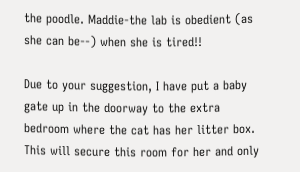the poodle. Maddie-the lab is obedient (as she can be--) when she is tired!!

Due to your suggestion, I have put a baby gate up in the doorway to the extra bedroom where the cat has her litter box. This will secure this room for her and only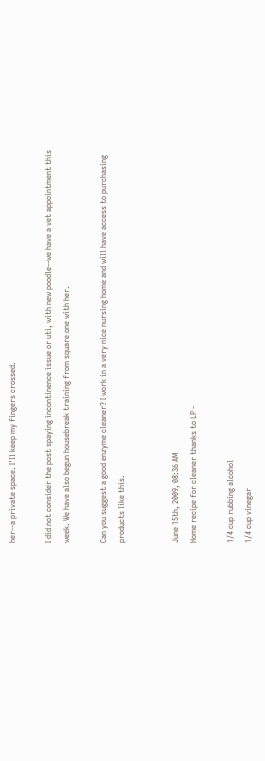her--a private space. I'll keep my fingers crossed.

I did not consider the post spaying incontinence issue or uti, with new poodle--we have a vet appointment this week. We have also begun housebreak training from square one with her.

Can you suggest a good enzyme cleaner? I work in a very nice nursing home and will have access to purchasing products like this.


June 15th, 2009, 08:36 AM
Home recipe for cleaner thanks to LP -

1/4 cup rubbing alcohol
1/4 cup vinegar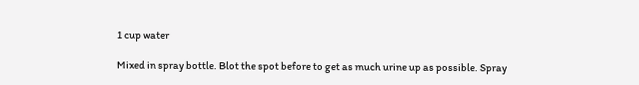1 cup water

Mixed in spray bottle. Blot the spot before to get as much urine up as possible. Spray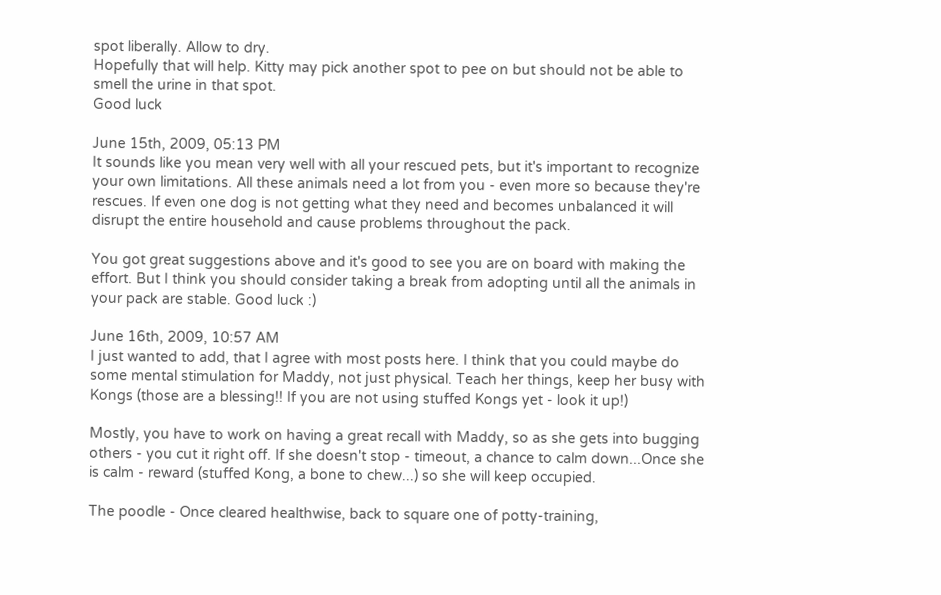spot liberally. Allow to dry.
Hopefully that will help. Kitty may pick another spot to pee on but should not be able to smell the urine in that spot.
Good luck

June 15th, 2009, 05:13 PM
It sounds like you mean very well with all your rescued pets, but it's important to recognize your own limitations. All these animals need a lot from you - even more so because they're rescues. If even one dog is not getting what they need and becomes unbalanced it will disrupt the entire household and cause problems throughout the pack.

You got great suggestions above and it's good to see you are on board with making the effort. But I think you should consider taking a break from adopting until all the animals in your pack are stable. Good luck :)

June 16th, 2009, 10:57 AM
I just wanted to add, that I agree with most posts here. I think that you could maybe do some mental stimulation for Maddy, not just physical. Teach her things, keep her busy with Kongs (those are a blessing!! If you are not using stuffed Kongs yet - look it up!)

Mostly, you have to work on having a great recall with Maddy, so as she gets into bugging others - you cut it right off. If she doesn't stop - timeout, a chance to calm down...Once she is calm - reward (stuffed Kong, a bone to chew...) so she will keep occupied.

The poodle - Once cleared healthwise, back to square one of potty-training,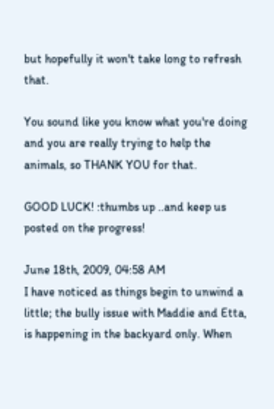but hopefully it won't take long to refresh that.

You sound like you know what you're doing and you are really trying to help the animals, so THANK YOU for that.

GOOD LUCK! :thumbs up ..and keep us posted on the progress!

June 18th, 2009, 04:58 AM
I have noticed as things begin to unwind a little; the bully issue with Maddie and Etta, is happening in the backyard only. When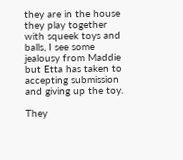they are in the house they play together with squeek toys and balls, I see some jealousy from Maddie but Etta has taken to accepting submission and giving up the toy.

They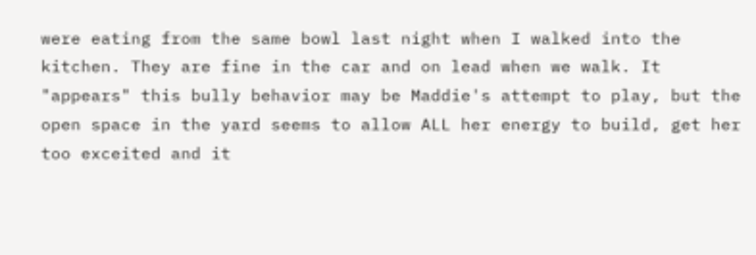were eating from the same bowl last night when I walked into the kitchen. They are fine in the car and on lead when we walk. It "appears" this bully behavior may be Maddie's attempt to play, but the open space in the yard seems to allow ALL her energy to build, get her too exceited and it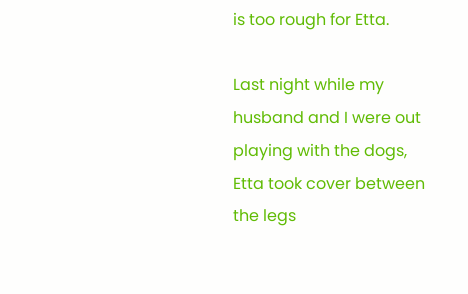is too rough for Etta.

Last night while my husband and I were out playing with the dogs, Etta took cover between the legs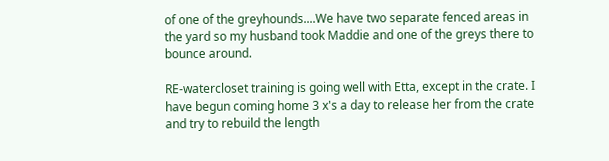of one of the greyhounds....We have two separate fenced areas in the yard so my husband took Maddie and one of the greys there to bounce around.

RE-watercloset training is going well with Etta, except in the crate. I have begun coming home 3 x's a day to release her from the crate and try to rebuild the length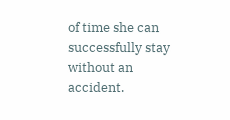of time she can successfully stay without an accident.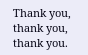Thank you, thank you, thank you.